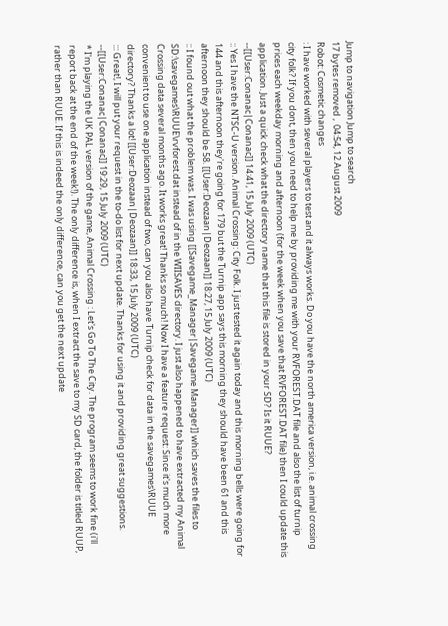Jump to navigation Jump to search
17 bytes removed ,  04:54, 12 August 2009
Robot: Cosmetic changes
: I have worked with several players to test and it always works. Do you have the north america version, i.e. animal crossing city folk? If you dont, then you need to help me by providing me with your RVFOREST.DAT file and also the list of turnip prices each weekday morning and afternoon (for the week when you save that RVFOREST.DAT file) then I could update this application. Just a quick check what the directory name that this file is stored in your SD? Is it RUUE? --[[User:Conanac|Conanac]] 14:41, 15 July 2009 (UTC)
:: Yes I have the NTSC-U version. Animal Crossing: City Folk. I just tested it again today and this morning bells were going for 144 and this afternoon they're going for 179 but the Turnip app says this morning they should have been 61 and this afternoon they should be 58. [[User:Deozaan|Deozaan]] 18:27, 15 July 2009 (UTC)
:: I found out what the problem was. I was using [[Savegame_Manager|Savegame Manager]] which saves the files to SD:\savegames\RUUE\rvforest.dat instead of in the WIISAVES directory. I just also happened to have extracted my Animal Crossing data several months ago. It works great! Thanks so much! Now I have a feature request: Since it's much more convenient to use one application instead of two, can you also have Turnip check for data in the savegames\RUUE directory? Thanks a lot! [[User:Deozaan|Deozaan]] 18:33, 15 July 2009 (UTC)
::: Great!, I will put your request in the to-do list for next update. Thanks for using it and providing great suggestions. --[[User:Conanac|Conanac]] 19:29, 15 July 2009 (UTC)
* I'm playing the UK PAL version of the game, Animal Crossing : Let's Go To The City. The program seems to work fine (i'll report back at the end of the week!). The only difference is, when I extract the save to my SD card, the folder is titled RUUP, rather than RUUE. If this is indeed the only difference, can you get the next update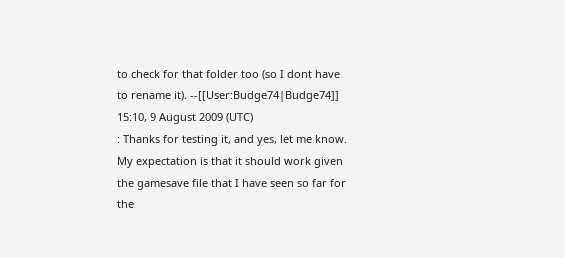to check for that folder too (so I dont have to rename it). --[[User:Budge74|Budge74]] 15:10, 9 August 2009 (UTC)
: Thanks for testing it, and yes, let me know. My expectation is that it should work given the gamesave file that I have seen so far for the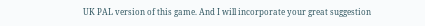UK PAL version of this game. And I will incorporate your great suggestion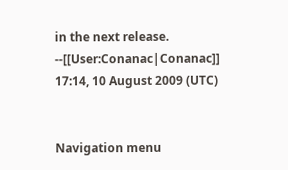in the next release. --[[User:Conanac|Conanac]] 17:14, 10 August 2009 (UTC)


Navigation menu